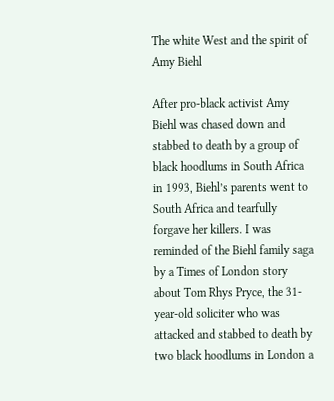The white West and the spirit of Amy Biehl

After pro-black activist Amy Biehl was chased down and stabbed to death by a group of black hoodlums in South Africa in 1993, Biehl’s parents went to South Africa and tearfully forgave her killers. I was reminded of the Biehl family saga by a Times of London story about Tom Rhys Pryce, the 31-year-old soliciter who was attacked and stabbed to death by two black hoodlums in London a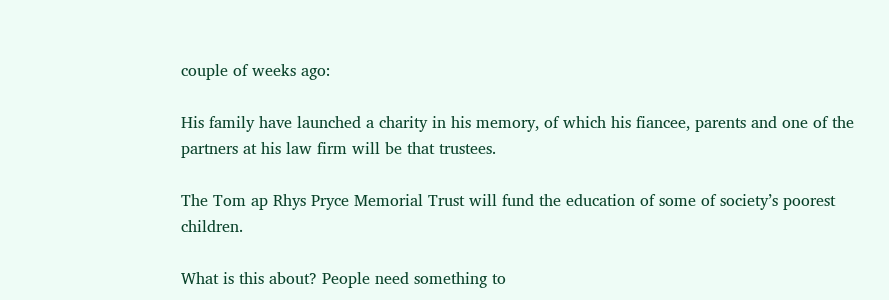couple of weeks ago:

His family have launched a charity in his memory, of which his fiancee, parents and one of the partners at his law firm will be that trustees.

The Tom ap Rhys Pryce Memorial Trust will fund the education of some of society’s poorest children.

What is this about? People need something to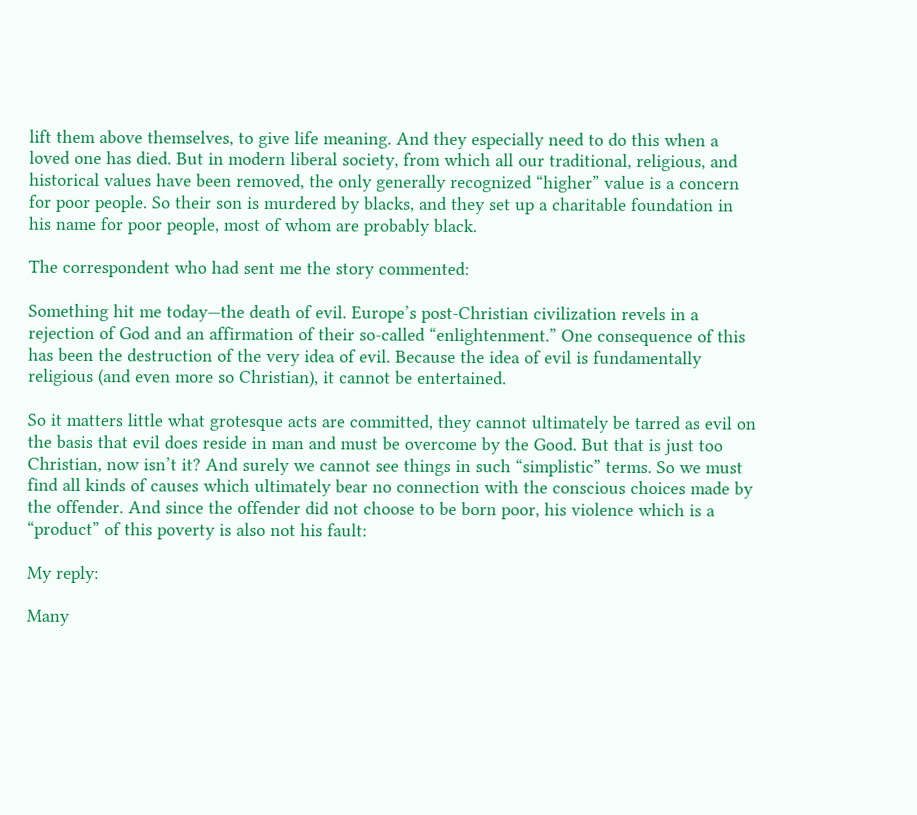lift them above themselves, to give life meaning. And they especially need to do this when a loved one has died. But in modern liberal society, from which all our traditional, religious, and historical values have been removed, the only generally recognized “higher” value is a concern for poor people. So their son is murdered by blacks, and they set up a charitable foundation in his name for poor people, most of whom are probably black.

The correspondent who had sent me the story commented:

Something hit me today—the death of evil. Europe’s post-Christian civilization revels in a rejection of God and an affirmation of their so-called “enlightenment.” One consequence of this has been the destruction of the very idea of evil. Because the idea of evil is fundamentally religious (and even more so Christian), it cannot be entertained.

So it matters little what grotesque acts are committed, they cannot ultimately be tarred as evil on the basis that evil does reside in man and must be overcome by the Good. But that is just too Christian, now isn’t it? And surely we cannot see things in such “simplistic” terms. So we must find all kinds of causes which ultimately bear no connection with the conscious choices made by the offender. And since the offender did not choose to be born poor, his violence which is a “product” of this poverty is also not his fault:

My reply:

Many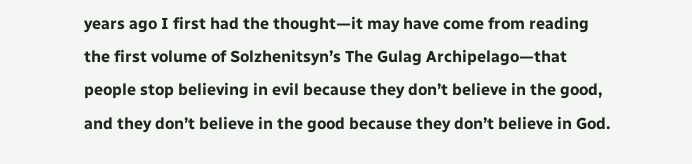years ago I first had the thought—it may have come from reading the first volume of Solzhenitsyn’s The Gulag Archipelago—that people stop believing in evil because they don’t believe in the good, and they don’t believe in the good because they don’t believe in God.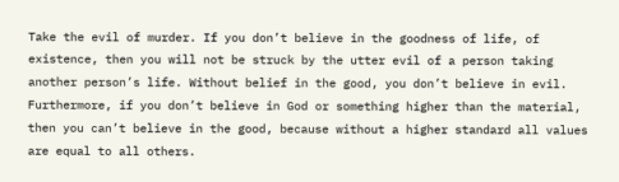Take the evil of murder. If you don’t believe in the goodness of life, of existence, then you will not be struck by the utter evil of a person taking another person’s life. Without belief in the good, you don’t believe in evil. Furthermore, if you don’t believe in God or something higher than the material, then you can’t believe in the good, because without a higher standard all values are equal to all others.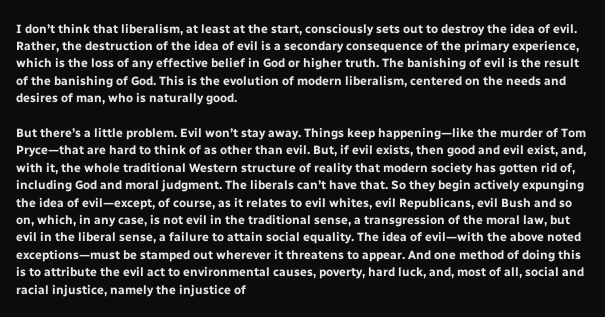I don’t think that liberalism, at least at the start, consciously sets out to destroy the idea of evil. Rather, the destruction of the idea of evil is a secondary consequence of the primary experience, which is the loss of any effective belief in God or higher truth. The banishing of evil is the result of the banishing of God. This is the evolution of modern liberalism, centered on the needs and desires of man, who is naturally good.

But there’s a little problem. Evil won’t stay away. Things keep happening—like the murder of Tom Pryce—that are hard to think of as other than evil. But, if evil exists, then good and evil exist, and, with it, the whole traditional Western structure of reality that modern society has gotten rid of, including God and moral judgment. The liberals can’t have that. So they begin actively expunging the idea of evil—except, of course, as it relates to evil whites, evil Republicans, evil Bush and so on, which, in any case, is not evil in the traditional sense, a transgression of the moral law, but evil in the liberal sense, a failure to attain social equality. The idea of evil—with the above noted exceptions—must be stamped out wherever it threatens to appear. And one method of doing this is to attribute the evil act to environmental causes, poverty, hard luck, and, most of all, social and racial injustice, namely the injustice of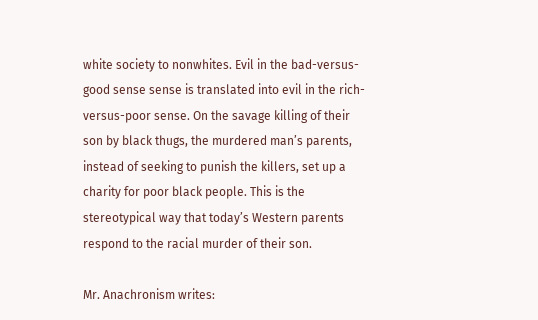white society to nonwhites. Evil in the bad-versus-good sense sense is translated into evil in the rich-versus-poor sense. On the savage killing of their son by black thugs, the murdered man’s parents, instead of seeking to punish the killers, set up a charity for poor black people. This is the stereotypical way that today’s Western parents respond to the racial murder of their son.

Mr. Anachronism writes: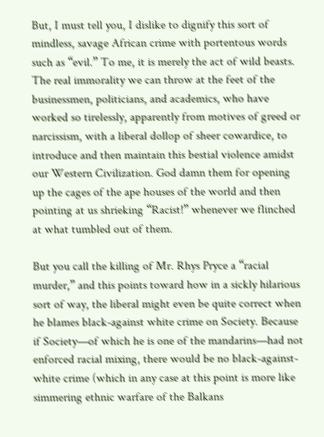But, I must tell you, I dislike to dignify this sort of mindless, savage African crime with portentous words such as “evil.” To me, it is merely the act of wild beasts. The real immorality we can throw at the feet of the businessmen, politicians, and academics, who have worked so tirelessly, apparently from motives of greed or narcissism, with a liberal dollop of sheer cowardice, to introduce and then maintain this bestial violence amidst our Western Civilization. God damn them for opening up the cages of the ape houses of the world and then pointing at us shrieking “Racist!” whenever we flinched at what tumbled out of them.

But you call the killing of Mr. Rhys Pryce a “racial murder,” and this points toward how in a sickly hilarious sort of way, the liberal might even be quite correct when he blames black-against white crime on Society. Because if Society—of which he is one of the mandarins—had not enforced racial mixing, there would be no black-against-white crime (which in any case at this point is more like simmering ethnic warfare of the Balkans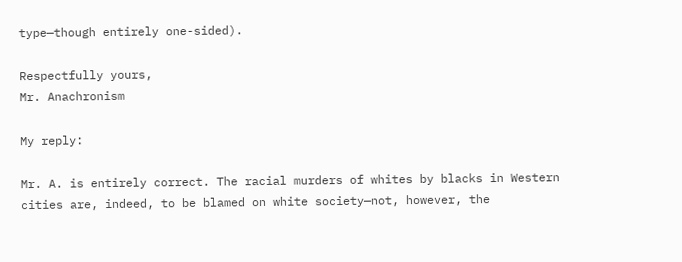type—though entirely one-sided).

Respectfully yours,
Mr. Anachronism

My reply:

Mr. A. is entirely correct. The racial murders of whites by blacks in Western cities are, indeed, to be blamed on white society—not, however, the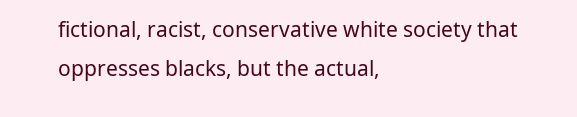fictional, racist, conservative white society that oppresses blacks, but the actual,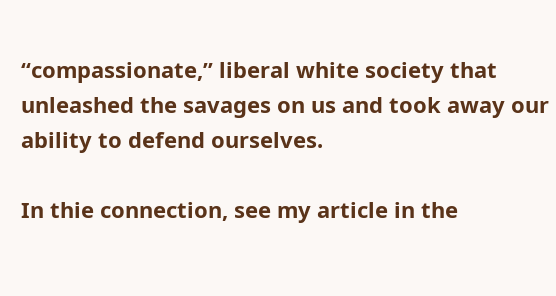“compassionate,” liberal white society that unleashed the savages on us and took away our ability to defend ourselves.

In thie connection, see my article in the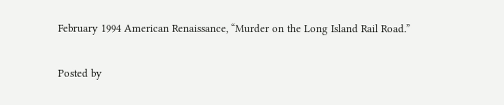February 1994 American Renaissance, “Murder on the Long Island Rail Road.”

Posted by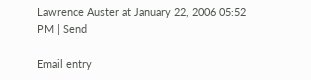Lawrence Auster at January 22, 2006 05:52 PM | Send

Email entry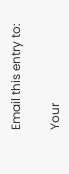Email this entry to:

Your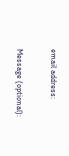email address:

Message (optional):